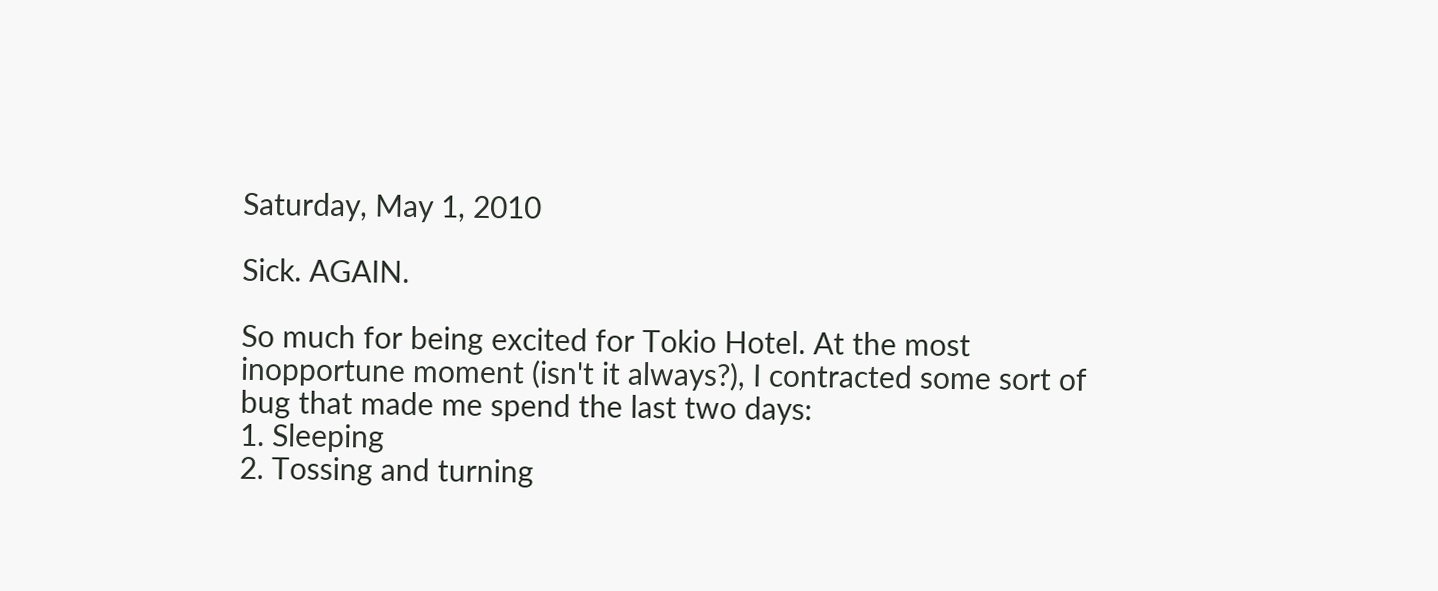Saturday, May 1, 2010

Sick. AGAIN.

So much for being excited for Tokio Hotel. At the most inopportune moment (isn't it always?), I contracted some sort of bug that made me spend the last two days:
1. Sleeping
2. Tossing and turning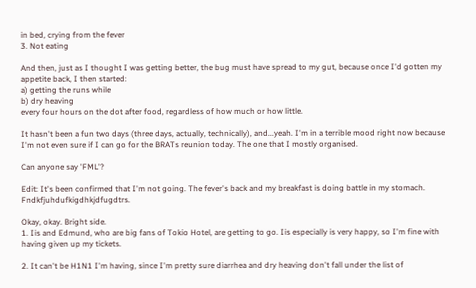in bed, crying from the fever
3. Not eating

And then, just as I thought I was getting better, the bug must have spread to my gut, because once I'd gotten my appetite back, I then started:
a) getting the runs while
b) dry heaving
every four hours on the dot after food, regardless of how much or how little.

It hasn't been a fun two days (three days, actually, technically), and...yeah. I'm in a terrible mood right now because I'm not even sure if I can go for the BRATs reunion today. The one that I mostly organised.

Can anyone say 'FML'?

Edit: It's been confirmed that I'm not going. The fever's back and my breakfast is doing battle in my stomach. Fndkfjuhdufkigdhkjdfugdtrs.

Okay, okay. Bright side.
1. Iis and Edmund, who are big fans of Tokio Hotel, are getting to go. Iis especially is very happy, so I'm fine with having given up my tickets.

2. It can't be H1N1 I'm having, since I'm pretty sure diarrhea and dry heaving don't fall under the list of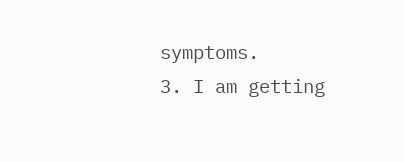symptoms.
3. I am getting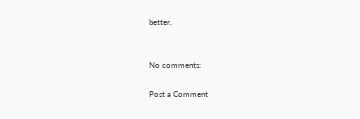better.


No comments:

Post a Comment